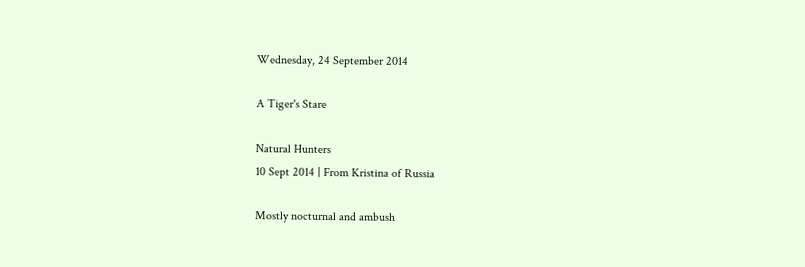Wednesday, 24 September 2014

A Tiger's Stare

Natural Hunters
10 Sept 2014 | From Kristina of Russia

Mostly nocturnal and ambush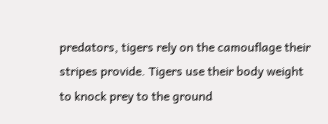predators, tigers rely on the camouflage their stripes provide. Tigers use their body weight to knock prey to the ground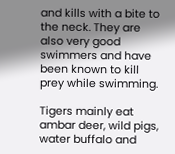and kills with a bite to the neck. They are also very good swimmers and have been known to kill prey while swimming.

Tigers mainly eat ambar deer, wild pigs, water buffalo and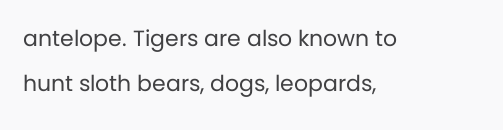antelope. Tigers are also known to hunt sloth bears, dogs, leopards,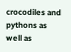crocodiles and pythons as well as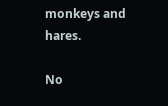monkeys and hares.

No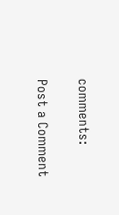comments:

Post a Comment